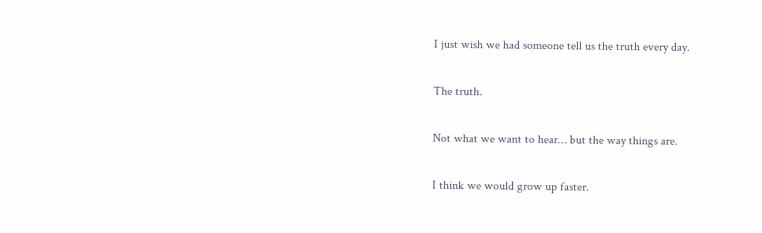I just wish we had someone tell us the truth every day.

The truth.

Not what we want to hear… but the way things are.

I think we would grow up faster.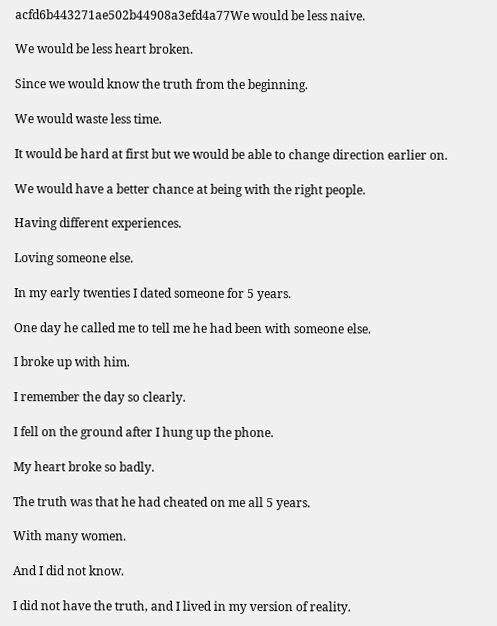acfd6b443271ae502b44908a3efd4a77We would be less naive.

We would be less heart broken.

Since we would know the truth from the beginning.

We would waste less time.

It would be hard at first but we would be able to change direction earlier on.

We would have a better chance at being with the right people.

Having different experiences.

Loving someone else.

In my early twenties I dated someone for 5 years.

One day he called me to tell me he had been with someone else.

I broke up with him.

I remember the day so clearly.

I fell on the ground after I hung up the phone.

My heart broke so badly.

The truth was that he had cheated on me all 5 years.

With many women.

And I did not know.

I did not have the truth, and I lived in my version of reality.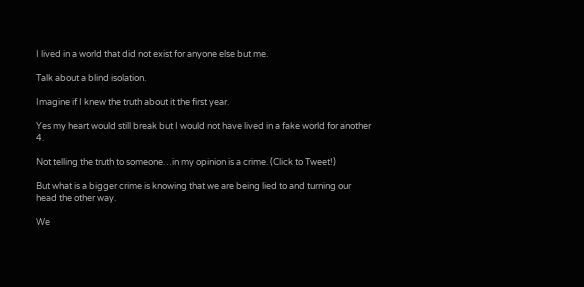I lived in a world that did not exist for anyone else but me.

Talk about a blind isolation.

Imagine if I knew the truth about it the first year.

Yes my heart would still break but I would not have lived in a fake world for another 4.

Not telling the truth to someone…in my opinion is a crime. (Click to Tweet!)

But what is a bigger crime is knowing that we are being lied to and turning our head the other way.

We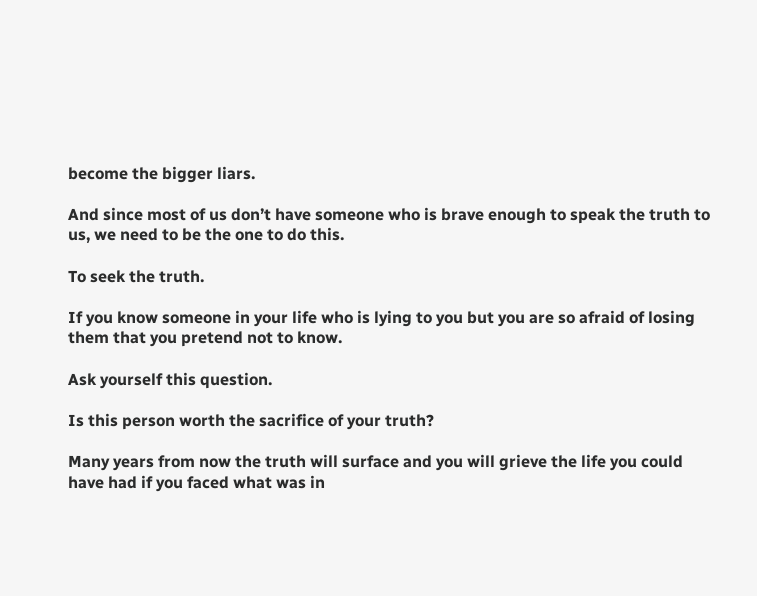become the bigger liars.

And since most of us don’t have someone who is brave enough to speak the truth to us, we need to be the one to do this.

To seek the truth.

If you know someone in your life who is lying to you but you are so afraid of losing them that you pretend not to know.

Ask yourself this question.

Is this person worth the sacrifice of your truth?

Many years from now the truth will surface and you will grieve the life you could have had if you faced what was in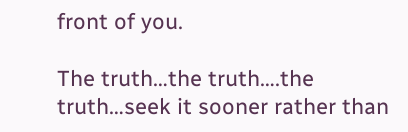front of you.

The truth…the truth….the truth…seek it sooner rather than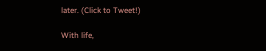later. (Click to Tweet!)

With life,